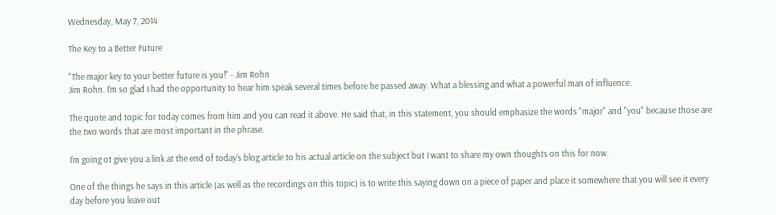Wednesday, May 7, 2014

The Key to a Better Future

"The major key to your better future is you!" - Jim Rohn
Jim Rohn. I'm so glad I had the opportunity to hear him speak several times before he passed away. What a blessing and what a powerful man of influence.

The quote and topic for today comes from him and you can read it above. He said that, in this statement, you should emphasize the words "major" and "you" because those are the two words that are most important in the phrase.

I'm going ot give you a link at the end of today's blog article to his actual article on the subject but I want to share my own thoughts on this for now.

One of the things he says in this article (as well as the recordings on this topic) is to write this saying down on a piece of paper and place it somewhere that you will see it every day before you leave out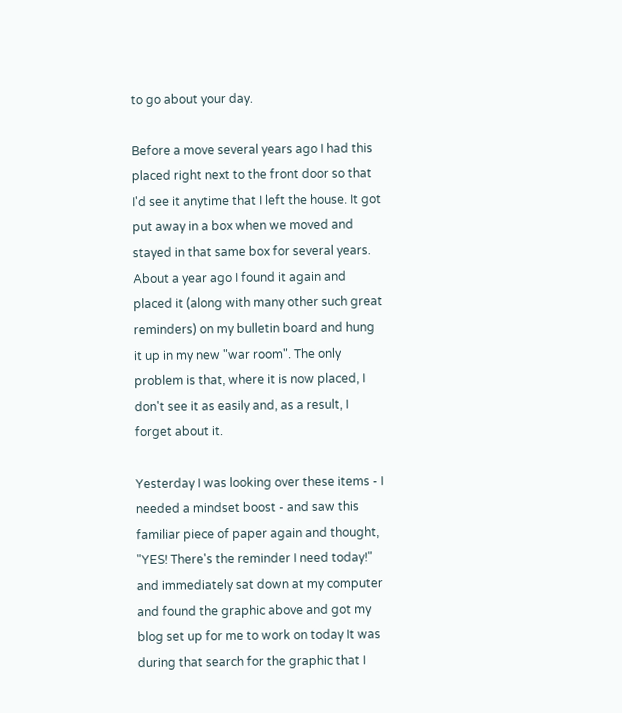to go about your day.

Before a move several years ago I had this placed right next to the front door so that I'd see it anytime that I left the house. It got put away in a box when we moved and stayed in that same box for several years. About a year ago I found it again and placed it (along with many other such great reminders) on my bulletin board and hung it up in my new "war room". The only problem is that, where it is now placed, I don't see it as easily and, as a result, I forget about it.

Yesterday I was looking over these items - I needed a mindset boost - and saw this familiar piece of paper again and thought, "YES! There's the reminder I need today!" and immediately sat down at my computer and found the graphic above and got my blog set up for me to work on today It was during that search for the graphic that I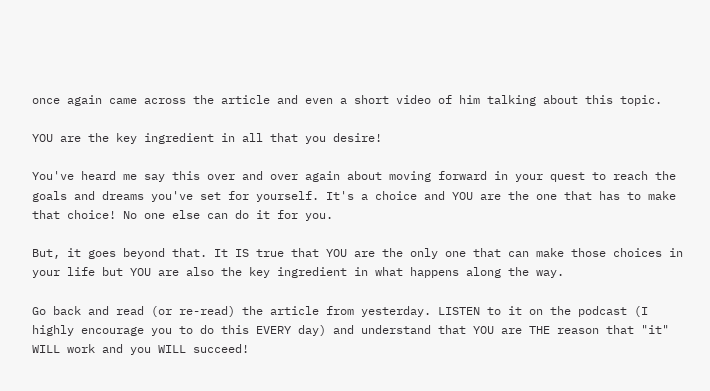once again came across the article and even a short video of him talking about this topic.

YOU are the key ingredient in all that you desire!

You've heard me say this over and over again about moving forward in your quest to reach the goals and dreams you've set for yourself. It's a choice and YOU are the one that has to make that choice! No one else can do it for you.

But, it goes beyond that. It IS true that YOU are the only one that can make those choices in your life but YOU are also the key ingredient in what happens along the way.

Go back and read (or re-read) the article from yesterday. LISTEN to it on the podcast (I highly encourage you to do this EVERY day) and understand that YOU are THE reason that "it" WILL work and you WILL succeed!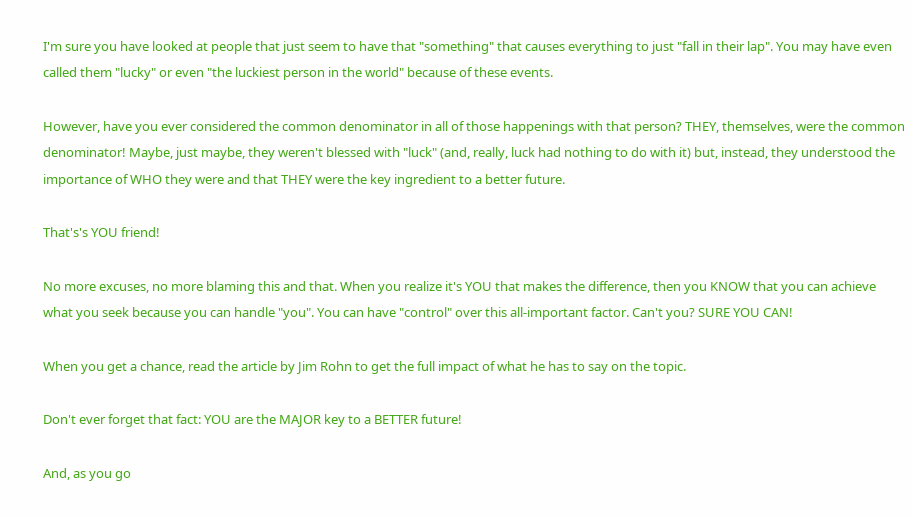I'm sure you have looked at people that just seem to have that "something" that causes everything to just "fall in their lap". You may have even called them "lucky" or even "the luckiest person in the world" because of these events.

However, have you ever considered the common denominator in all of those happenings with that person? THEY, themselves, were the common denominator! Maybe, just maybe, they weren't blessed with "luck" (and, really, luck had nothing to do with it) but, instead, they understood the importance of WHO they were and that THEY were the key ingredient to a better future.

That's's YOU friend!

No more excuses, no more blaming this and that. When you realize it's YOU that makes the difference, then you KNOW that you can achieve what you seek because you can handle "you". You can have "control" over this all-important factor. Can't you? SURE YOU CAN!

When you get a chance, read the article by Jim Rohn to get the full impact of what he has to say on the topic.

Don't ever forget that fact: YOU are the MAJOR key to a BETTER future!

And, as you go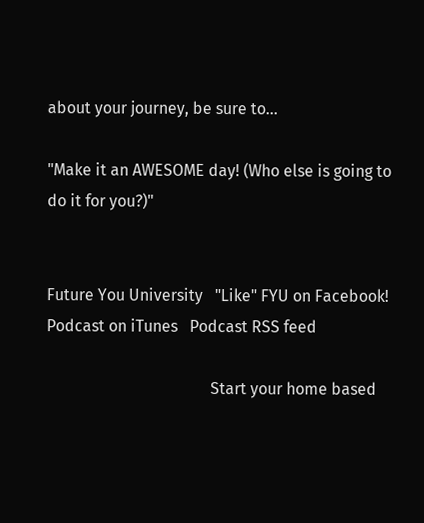about your journey, be sure to...

"Make it an AWESOME day! (Who else is going to do it for you?)"


Future You University   "Like" FYU on Facebook!   Podcast on iTunes   Podcast RSS feed

                                         Start your home based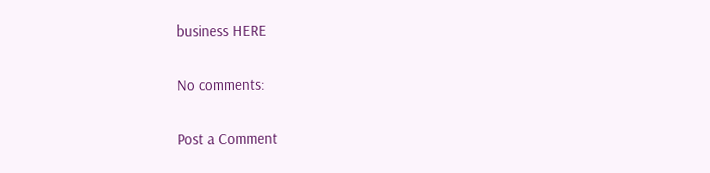business HERE

No comments:

Post a Comment